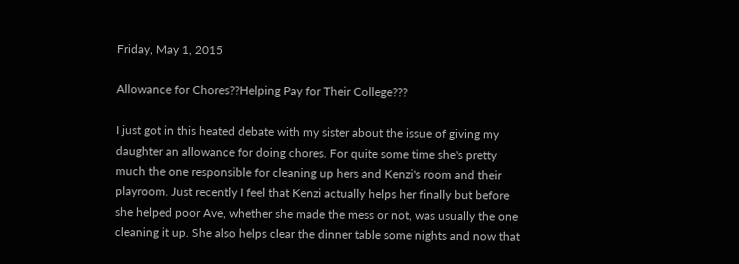Friday, May 1, 2015

Allowance for Chores??Helping Pay for Their College???

I just got in this heated debate with my sister about the issue of giving my daughter an allowance for doing chores. For quite some time she's pretty much the one responsible for cleaning up hers and Kenzi's room and their playroom. Just recently I feel that Kenzi actually helps her finally but before she helped poor Ave, whether she made the mess or not, was usually the one cleaning it up. She also helps clear the dinner table some nights and now that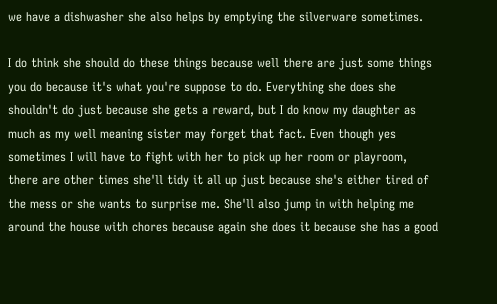we have a dishwasher she also helps by emptying the silverware sometimes.

I do think she should do these things because well there are just some things you do because it's what you're suppose to do. Everything she does she shouldn't do just because she gets a reward, but I do know my daughter as much as my well meaning sister may forget that fact. Even though yes sometimes I will have to fight with her to pick up her room or playroom, there are other times she'll tidy it all up just because she's either tired of the mess or she wants to surprise me. She'll also jump in with helping me around the house with chores because again she does it because she has a good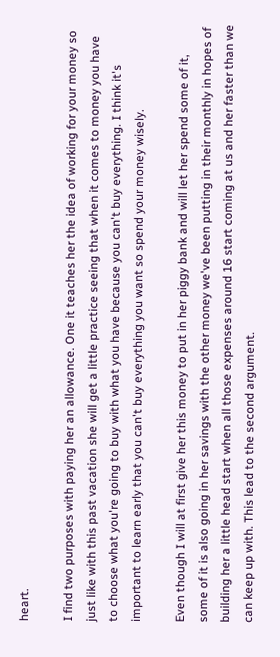heart.

I find two purposes with paying her an allowance. One it teaches her the idea of working for your money so just like with this past vacation she will get a little practice seeing that when it comes to money you have to choose what you're going to buy with what you have because you can't buy everything. I think it's important to learn early that you can't buy everything you want so spend your money wisely.

Even though I will at first give her this money to put in her piggy bank and will let her spend some of it, some of it is also going in her savings with the other money we've been putting in their monthly in hopes of building her a little head start when all those expenses around 16 start coming at us and her faster than we can keep up with. This lead to the second argument.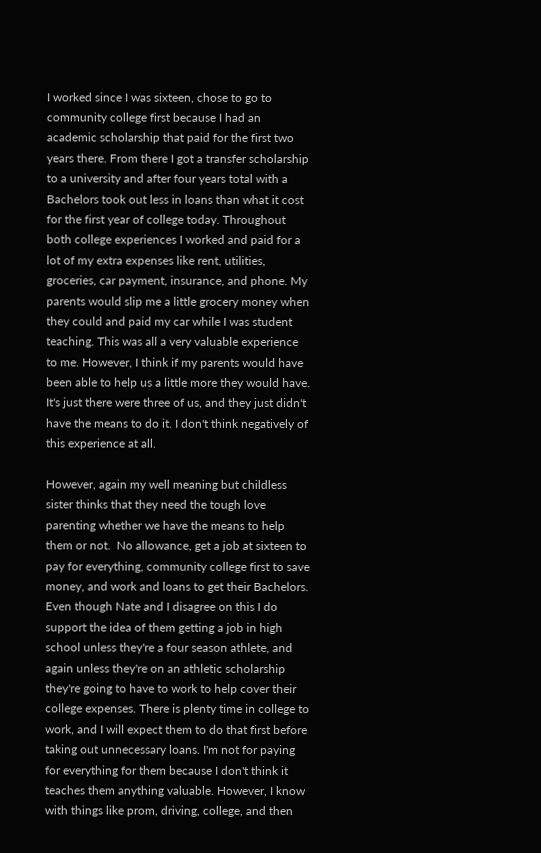I worked since I was sixteen, chose to go to community college first because I had an academic scholarship that paid for the first two years there. From there I got a transfer scholarship to a university and after four years total with a Bachelors took out less in loans than what it cost for the first year of college today. Throughout both college experiences I worked and paid for a lot of my extra expenses like rent, utilities, groceries, car payment, insurance, and phone. My parents would slip me a little grocery money when they could and paid my car while I was student teaching. This was all a very valuable experience to me. However, I think if my parents would have been able to help us a little more they would have. It's just there were three of us, and they just didn't have the means to do it. I don't think negatively of this experience at all.

However, again my well meaning but childless sister thinks that they need the tough love parenting whether we have the means to help them or not.  No allowance, get a job at sixteen to pay for everything, community college first to save money, and work and loans to get their Bachelors. Even though Nate and I disagree on this I do support the idea of them getting a job in high school unless they're a four season athlete, and again unless they're on an athletic scholarship they're going to have to work to help cover their college expenses. There is plenty time in college to work, and I will expect them to do that first before taking out unnecessary loans. I'm not for paying for everything for them because I don't think it teaches them anything valuable. However, I know with things like prom, driving, college, and then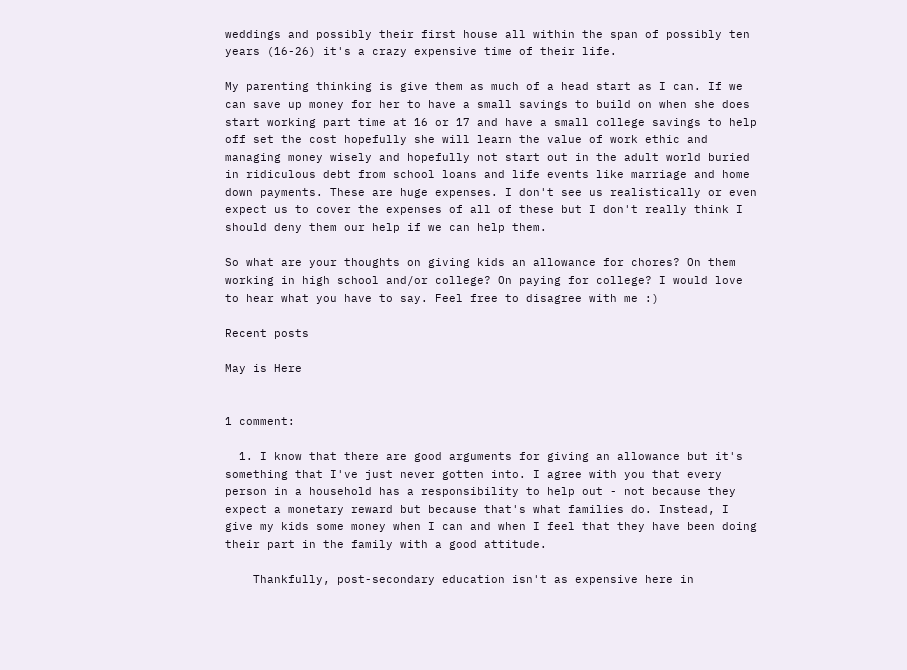weddings and possibly their first house all within the span of possibly ten years (16-26) it's a crazy expensive time of their life.

My parenting thinking is give them as much of a head start as I can. If we can save up money for her to have a small savings to build on when she does start working part time at 16 or 17 and have a small college savings to help off set the cost hopefully she will learn the value of work ethic and managing money wisely and hopefully not start out in the adult world buried in ridiculous debt from school loans and life events like marriage and home down payments. These are huge expenses. I don't see us realistically or even expect us to cover the expenses of all of these but I don't really think I should deny them our help if we can help them.

So what are your thoughts on giving kids an allowance for chores? On them working in high school and/or college? On paying for college? I would love to hear what you have to say. Feel free to disagree with me :)

Recent posts

May is Here


1 comment:

  1. I know that there are good arguments for giving an allowance but it's something that I've just never gotten into. I agree with you that every person in a household has a responsibility to help out - not because they expect a monetary reward but because that's what families do. Instead, I give my kids some money when I can and when I feel that they have been doing their part in the family with a good attitude.

    Thankfully, post-secondary education isn't as expensive here in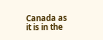Canada as it is in the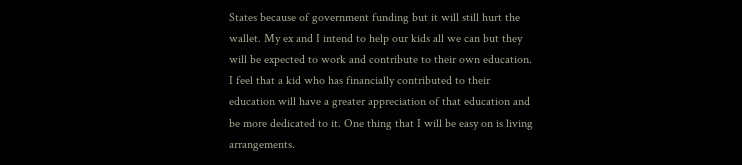States because of government funding but it will still hurt the wallet. My ex and I intend to help our kids all we can but they will be expected to work and contribute to their own education. I feel that a kid who has financially contributed to their education will have a greater appreciation of that education and be more dedicated to it. One thing that I will be easy on is living arrangements.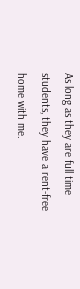As long as they are full time students, they have a rent-free home with me.